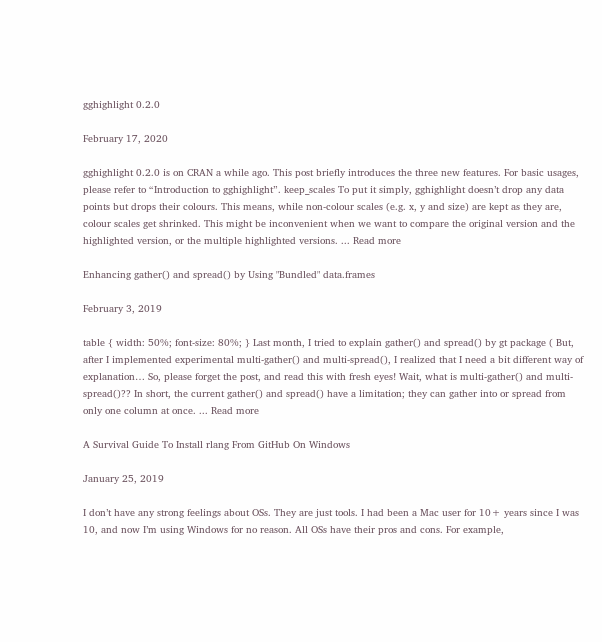gghighlight 0.2.0

February 17, 2020

gghighlight 0.2.0 is on CRAN a while ago. This post briefly introduces the three new features. For basic usages, please refer to “Introduction to gghighlight”. keep_scales To put it simply, gghighlight doesn’t drop any data points but drops their colours. This means, while non-colour scales (e.g. x, y and size) are kept as they are, colour scales get shrinked. This might be inconvenient when we want to compare the original version and the highlighted version, or the multiple highlighted versions. ... Read more

Enhancing gather() and spread() by Using "Bundled" data.frames

February 3, 2019

table { width: 50%; font-size: 80%; } Last month, I tried to explain gather() and spread() by gt package ( But, after I implemented experimental multi-gather() and multi-spread(), I realized that I need a bit different way of explanation… So, please forget the post, and read this with fresh eyes! Wait, what is multi-gather() and multi-spread()?? In short, the current gather() and spread() have a limitation; they can gather into or spread from only one column at once. ... Read more

A Survival Guide To Install rlang From GitHub On Windows

January 25, 2019

I don’t have any strong feelings about OSs. They are just tools. I had been a Mac user for 10+ years since I was 10, and now I’m using Windows for no reason. All OSs have their pros and cons. For example,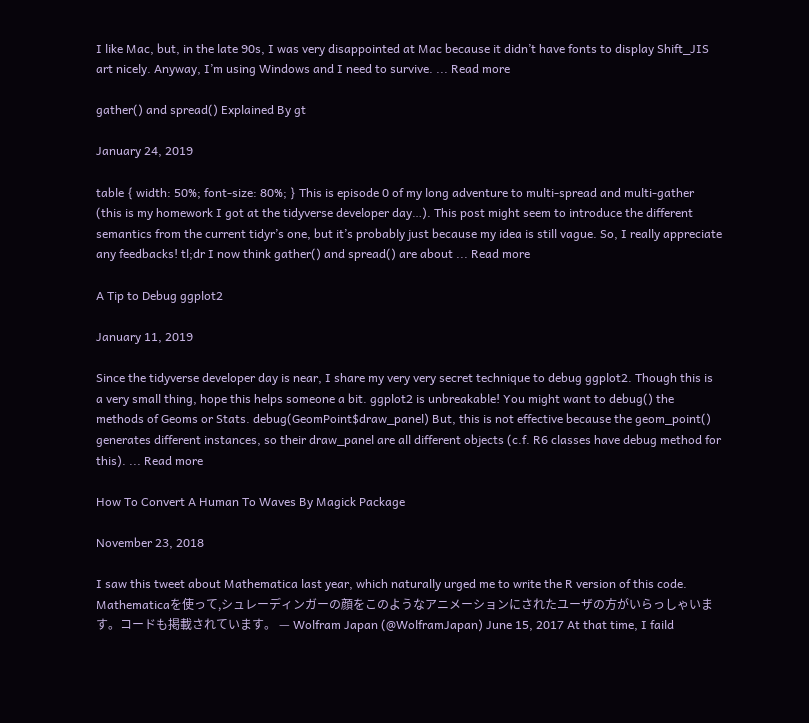I like Mac, but, in the late 90s, I was very disappointed at Mac because it didn’t have fonts to display Shift_JIS art nicely. Anyway, I’m using Windows and I need to survive. ... Read more

gather() and spread() Explained By gt

January 24, 2019

table { width: 50%; font-size: 80%; } This is episode 0 of my long adventure to multi-spread and multi-gather (this is my homework I got at the tidyverse developer day…). This post might seem to introduce the different semantics from the current tidyr’s one, but it’s probably just because my idea is still vague. So, I really appreciate any feedbacks! tl;dr I now think gather() and spread() are about ... Read more

A Tip to Debug ggplot2

January 11, 2019

Since the tidyverse developer day is near, I share my very very secret technique to debug ggplot2. Though this is a very small thing, hope this helps someone a bit. ggplot2 is unbreakable! You might want to debug() the methods of Geoms or Stats. debug(GeomPoint$draw_panel) But, this is not effective because the geom_point() generates different instances, so their draw_panel are all different objects (c.f. R6 classes have debug method for this). ... Read more

How To Convert A Human To Waves By Magick Package

November 23, 2018

I saw this tweet about Mathematica last year, which naturally urged me to write the R version of this code. Mathematicaを使って,シュレーディンガーの顔をこのようなアニメーションにされたユーザの方がいらっしゃいます。コードも掲載されています。 — Wolfram Japan (@WolframJapan) June 15, 2017 At that time, I faild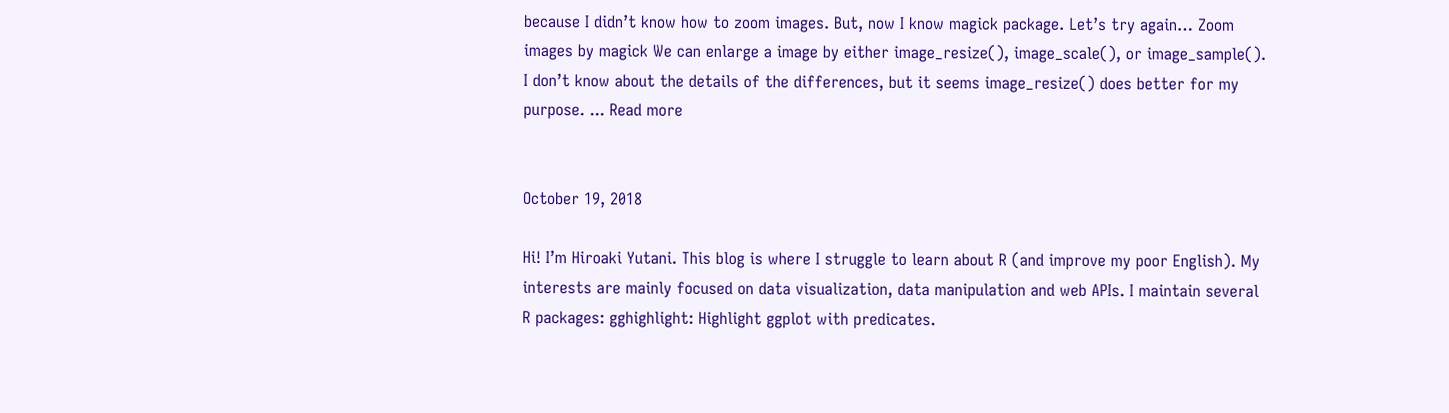because I didn’t know how to zoom images. But, now I know magick package. Let’s try again… Zoom images by magick We can enlarge a image by either image_resize(), image_scale(), or image_sample(). I don’t know about the details of the differences, but it seems image_resize() does better for my purpose. ... Read more


October 19, 2018

Hi! I’m Hiroaki Yutani. This blog is where I struggle to learn about R (and improve my poor English). My interests are mainly focused on data visualization, data manipulation and web APIs. I maintain several R packages: gghighlight: Highlight ggplot with predicates.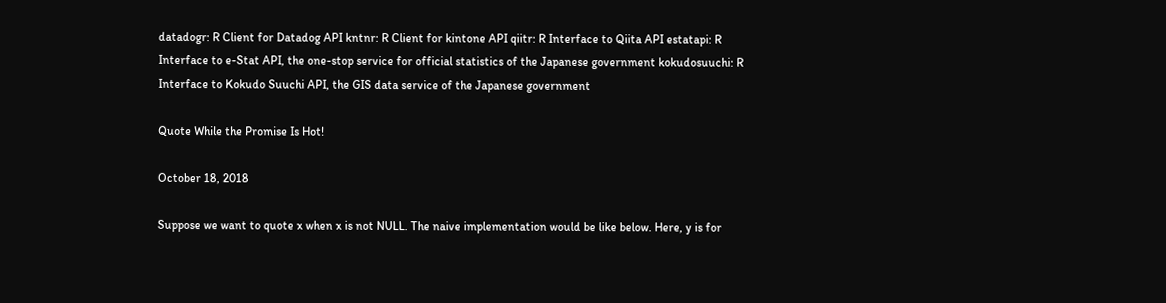datadogr: R Client for Datadog API kntnr: R Client for kintone API qiitr: R Interface to Qiita API estatapi: R Interface to e-Stat API, the one-stop service for official statistics of the Japanese government kokudosuuchi: R Interface to Kokudo Suuchi API, the GIS data service of the Japanese government

Quote While the Promise Is Hot!

October 18, 2018

Suppose we want to quote x when x is not NULL. The naive implementation would be like below. Here, y is for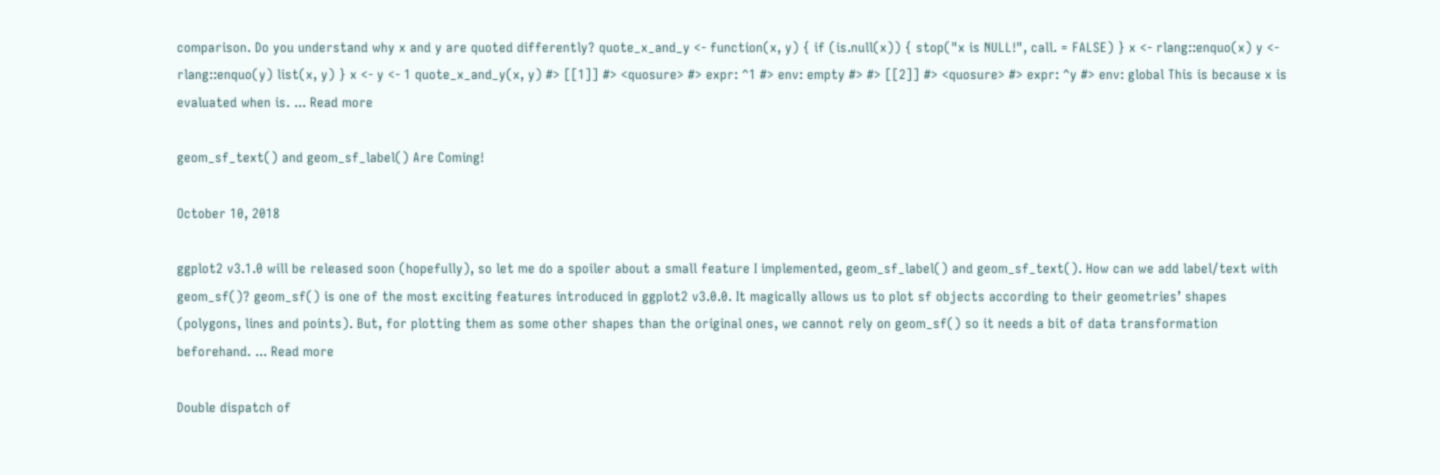comparison. Do you understand why x and y are quoted differently? quote_x_and_y <- function(x, y) { if (is.null(x)) { stop("x is NULL!", call. = FALSE) } x <- rlang::enquo(x) y <- rlang::enquo(y) list(x, y) } x <- y <- 1 quote_x_and_y(x, y) #> [[1]] #> <quosure> #> expr: ^1 #> env: empty #> #> [[2]] #> <quosure> #> expr: ^y #> env: global This is because x is evaluated when is. ... Read more

geom_sf_text() and geom_sf_label() Are Coming!

October 10, 2018

ggplot2 v3.1.0 will be released soon (hopefully), so let me do a spoiler about a small feature I implemented, geom_sf_label() and geom_sf_text(). How can we add label/text with geom_sf()? geom_sf() is one of the most exciting features introduced in ggplot2 v3.0.0. It magically allows us to plot sf objects according to their geometries’ shapes (polygons, lines and points). But, for plotting them as some other shapes than the original ones, we cannot rely on geom_sf() so it needs a bit of data transformation beforehand. ... Read more

Double dispatch of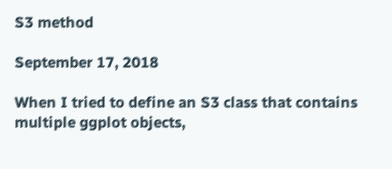S3 method

September 17, 2018

When I tried to define an S3 class that contains multiple ggplot objects,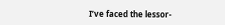I’ve faced the lessor-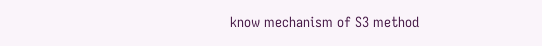know mechanism of S3 method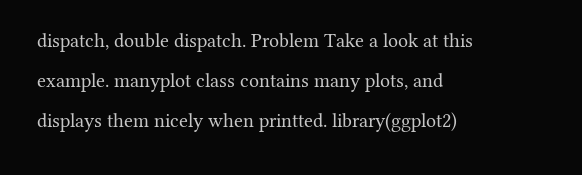dispatch, double dispatch. Problem Take a look at this example. manyplot class contains many plots, and displays them nicely when printted. library(ggplot2)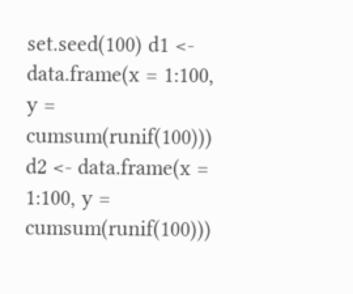set.seed(100) d1 <- data.frame(x = 1:100, y = cumsum(runif(100))) d2 <- data.frame(x = 1:100, y = cumsum(runif(100)))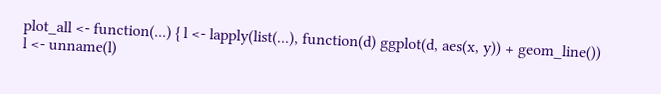plot_all <- function(...) { l <- lapply(list(...), function(d) ggplot(d, aes(x, y)) + geom_line()) l <- unname(l)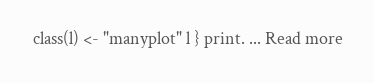class(l) <- "manyplot" l } print. ... Read more